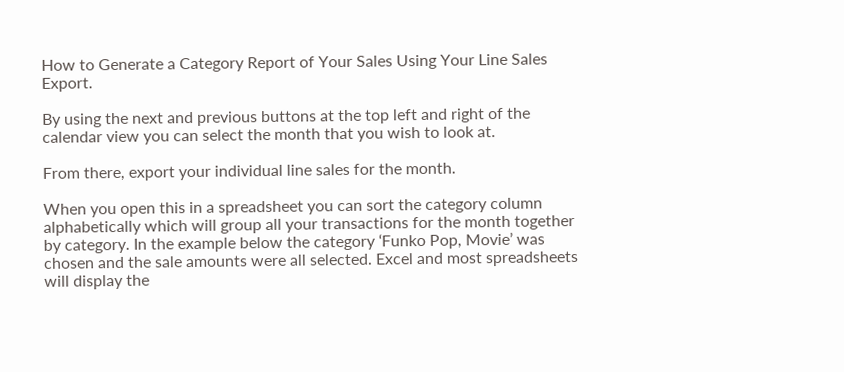How to Generate a Category Report of Your Sales Using Your Line Sales Export.

By using the next and previous buttons at the top left and right of the calendar view you can select the month that you wish to look at.

From there, export your individual line sales for the month.

When you open this in a spreadsheet you can sort the category column alphabetically which will group all your transactions for the month together by category. In the example below the category ‘Funko Pop, Movie’ was chosen and the sale amounts were all selected. Excel and most spreadsheets will display the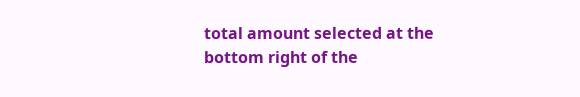total amount selected at the bottom right of the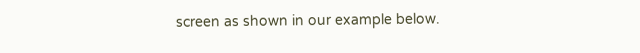screen as shown in our example below.